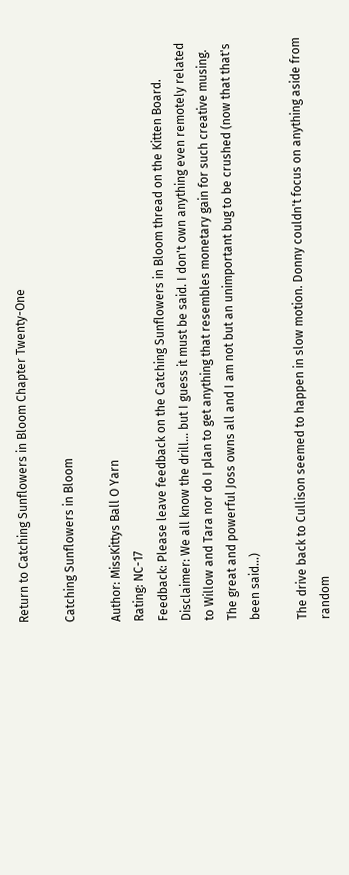Return to Catching Sunflowers in Bloom Chapter Twenty-One

Catching Sunflowers in Bloom

Author: MissKittys Ball O Yarn
Rating: NC-17
Feedback: Please leave feedback on the Catching Sunflowers in Bloom thread on the Kitten Board.
Disclaimer: We all know the drill... but I guess it must be said. I don't own anything even remotely related to Willow and Tara nor do I plan to get anything that resembles monetary gain for such creative musing. The great and powerful Joss owns all and I am not but an unimportant bug to be crushed (now that that's been said...)

The drive back to Cullison seemed to happen in slow motion. Donny couldn't focus on anything aside from random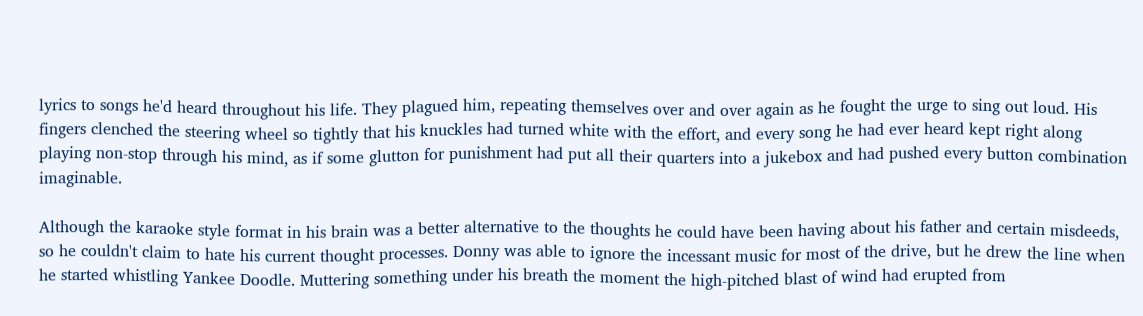lyrics to songs he'd heard throughout his life. They plagued him, repeating themselves over and over again as he fought the urge to sing out loud. His fingers clenched the steering wheel so tightly that his knuckles had turned white with the effort, and every song he had ever heard kept right along playing non-stop through his mind, as if some glutton for punishment had put all their quarters into a jukebox and had pushed every button combination imaginable.

Although the karaoke style format in his brain was a better alternative to the thoughts he could have been having about his father and certain misdeeds, so he couldn't claim to hate his current thought processes. Donny was able to ignore the incessant music for most of the drive, but he drew the line when he started whistling Yankee Doodle. Muttering something under his breath the moment the high-pitched blast of wind had erupted from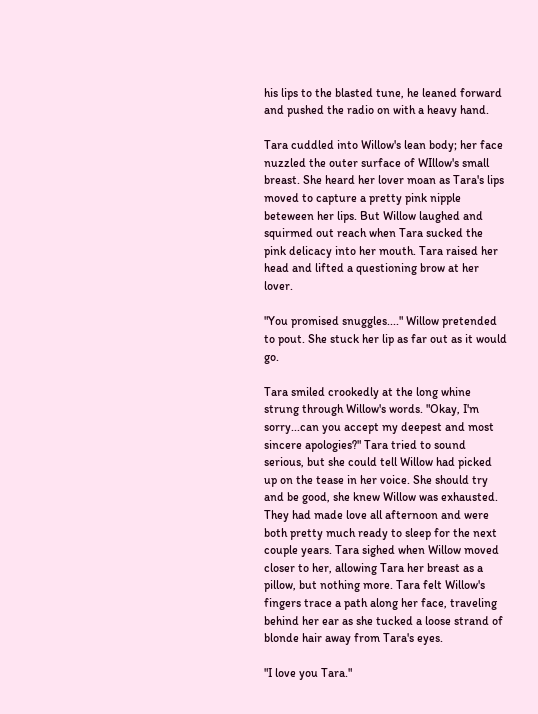his lips to the blasted tune, he leaned forward and pushed the radio on with a heavy hand.

Tara cuddled into Willow's lean body; her face nuzzled the outer surface of WIllow's small breast. She heard her lover moan as Tara's lips moved to capture a pretty pink nipple beteween her lips. But Willow laughed and squirmed out reach when Tara sucked the pink delicacy into her mouth. Tara raised her head and lifted a questioning brow at her lover.

"You promised snuggles...." Willow pretended to pout. She stuck her lip as far out as it would go.

Tara smiled crookedly at the long whine strung through Willow's words. "Okay, I'm sorry...can you accept my deepest and most sincere apologies?" Tara tried to sound serious, but she could tell Willow had picked up on the tease in her voice. She should try and be good, she knew Willow was exhausted. They had made love all afternoon and were both pretty much ready to sleep for the next couple years. Tara sighed when Willow moved closer to her, allowing Tara her breast as a pillow, but nothing more. Tara felt Willow's fingers trace a path along her face, traveling behind her ear as she tucked a loose strand of blonde hair away from Tara's eyes.

"I love you Tara."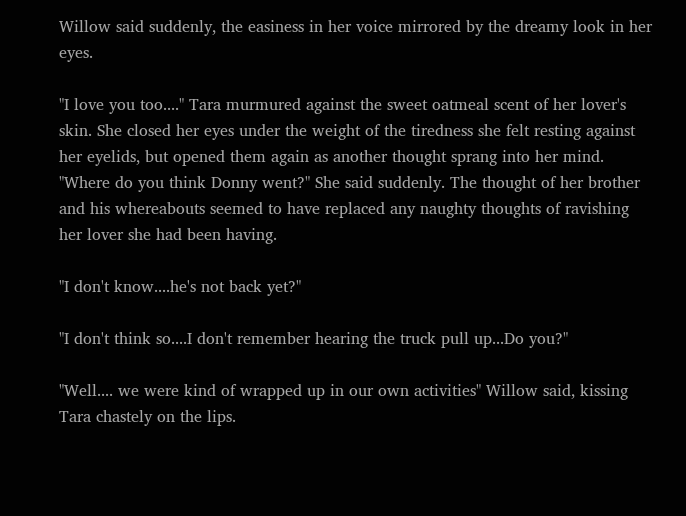Willow said suddenly, the easiness in her voice mirrored by the dreamy look in her eyes.

"I love you too...." Tara murmured against the sweet oatmeal scent of her lover's skin. She closed her eyes under the weight of the tiredness she felt resting against her eyelids, but opened them again as another thought sprang into her mind. "Where do you think Donny went?" She said suddenly. The thought of her brother and his whereabouts seemed to have replaced any naughty thoughts of ravishing her lover she had been having.

"I don't know....he's not back yet?"

"I don't think so....I don't remember hearing the truck pull up...Do you?"

"Well.... we were kind of wrapped up in our own activities" Willow said, kissing Tara chastely on the lips.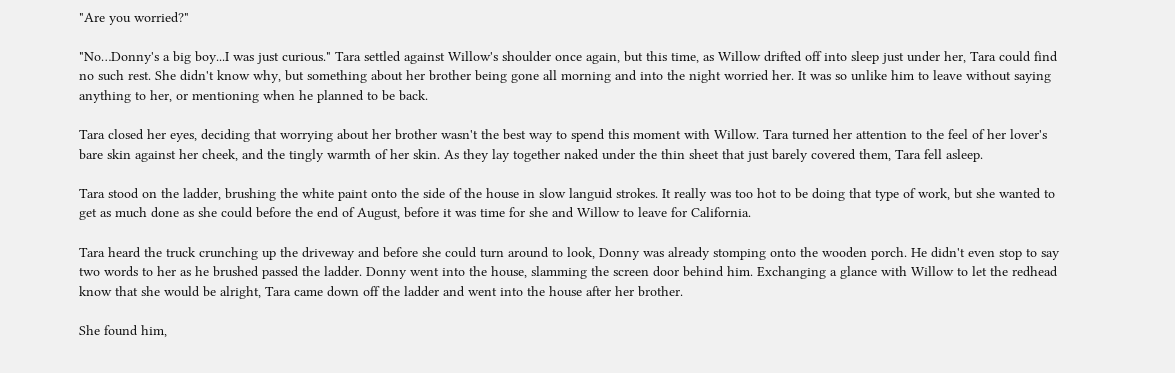"Are you worried?"

"No…Donny's a big boy...I was just curious." Tara settled against Willow's shoulder once again, but this time, as Willow drifted off into sleep just under her, Tara could find no such rest. She didn't know why, but something about her brother being gone all morning and into the night worried her. It was so unlike him to leave without saying anything to her, or mentioning when he planned to be back.

Tara closed her eyes, deciding that worrying about her brother wasn't the best way to spend this moment with Willow. Tara turned her attention to the feel of her lover's bare skin against her cheek, and the tingly warmth of her skin. As they lay together naked under the thin sheet that just barely covered them, Tara fell asleep.

Tara stood on the ladder, brushing the white paint onto the side of the house in slow languid strokes. It really was too hot to be doing that type of work, but she wanted to get as much done as she could before the end of August, before it was time for she and Willow to leave for California.

Tara heard the truck crunching up the driveway and before she could turn around to look, Donny was already stomping onto the wooden porch. He didn't even stop to say two words to her as he brushed passed the ladder. Donny went into the house, slamming the screen door behind him. Exchanging a glance with Willow to let the redhead know that she would be alright, Tara came down off the ladder and went into the house after her brother.

She found him,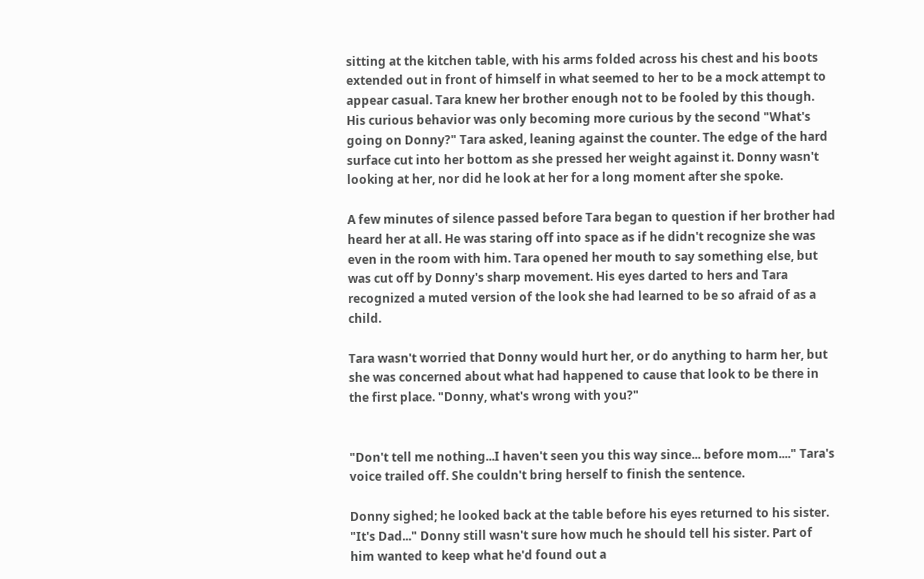sitting at the kitchen table, with his arms folded across his chest and his boots extended out in front of himself in what seemed to her to be a mock attempt to appear casual. Tara knew her brother enough not to be fooled by this though. His curious behavior was only becoming more curious by the second "What's going on Donny?" Tara asked, leaning against the counter. The edge of the hard surface cut into her bottom as she pressed her weight against it. Donny wasn't looking at her, nor did he look at her for a long moment after she spoke.

A few minutes of silence passed before Tara began to question if her brother had heard her at all. He was staring off into space as if he didn't recognize she was even in the room with him. Tara opened her mouth to say something else, but was cut off by Donny's sharp movement. His eyes darted to hers and Tara recognized a muted version of the look she had learned to be so afraid of as a child.

Tara wasn't worried that Donny would hurt her, or do anything to harm her, but she was concerned about what had happened to cause that look to be there in the first place. "Donny, what's wrong with you?"


"Don't tell me nothing...I haven't seen you this way since... before mom...." Tara's voice trailed off. She couldn't bring herself to finish the sentence.

Donny sighed; he looked back at the table before his eyes returned to his sister. "It's Dad..." Donny still wasn't sure how much he should tell his sister. Part of him wanted to keep what he'd found out a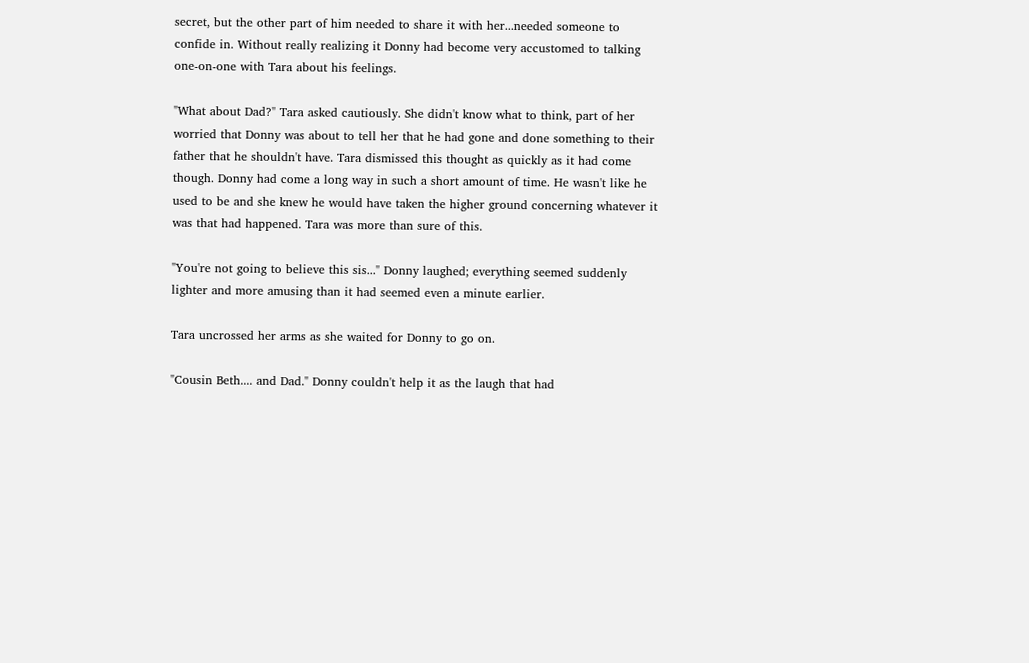secret, but the other part of him needed to share it with her...needed someone to confide in. Without really realizing it Donny had become very accustomed to talking one-on-one with Tara about his feelings.

"What about Dad?" Tara asked cautiously. She didn't know what to think, part of her worried that Donny was about to tell her that he had gone and done something to their father that he shouldn't have. Tara dismissed this thought as quickly as it had come though. Donny had come a long way in such a short amount of time. He wasn't like he used to be and she knew he would have taken the higher ground concerning whatever it was that had happened. Tara was more than sure of this.

"You're not going to believe this sis..." Donny laughed; everything seemed suddenly lighter and more amusing than it had seemed even a minute earlier.

Tara uncrossed her arms as she waited for Donny to go on.

"Cousin Beth.... and Dad." Donny couldn't help it as the laugh that had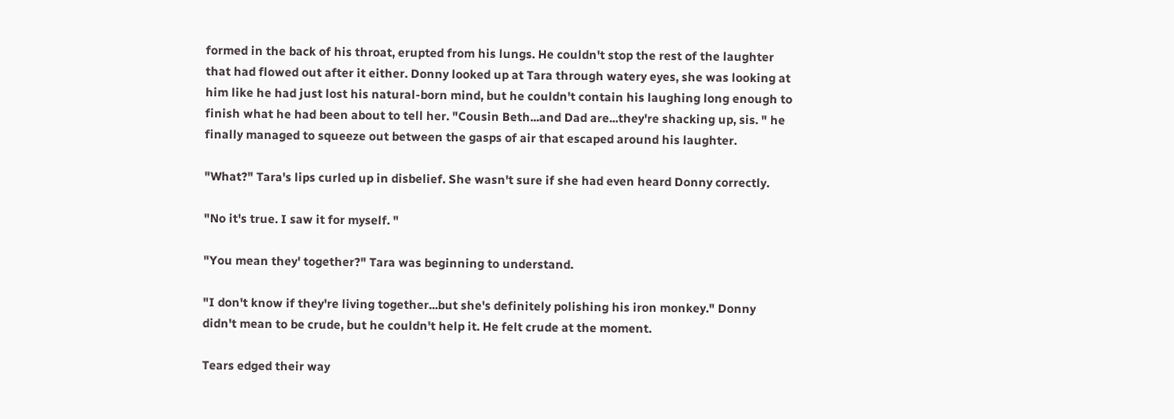formed in the back of his throat, erupted from his lungs. He couldn't stop the rest of the laughter that had flowed out after it either. Donny looked up at Tara through watery eyes, she was looking at him like he had just lost his natural-born mind, but he couldn't contain his laughing long enough to finish what he had been about to tell her. "Cousin Beth...and Dad are...they're shacking up, sis. " he finally managed to squeeze out between the gasps of air that escaped around his laughter.

"What?" Tara's lips curled up in disbelief. She wasn't sure if she had even heard Donny correctly.

"No it's true. I saw it for myself. "

"You mean they' together?" Tara was beginning to understand.

"I don't know if they're living together...but she's definitely polishing his iron monkey." Donny didn't mean to be crude, but he couldn't help it. He felt crude at the moment.

Tears edged their way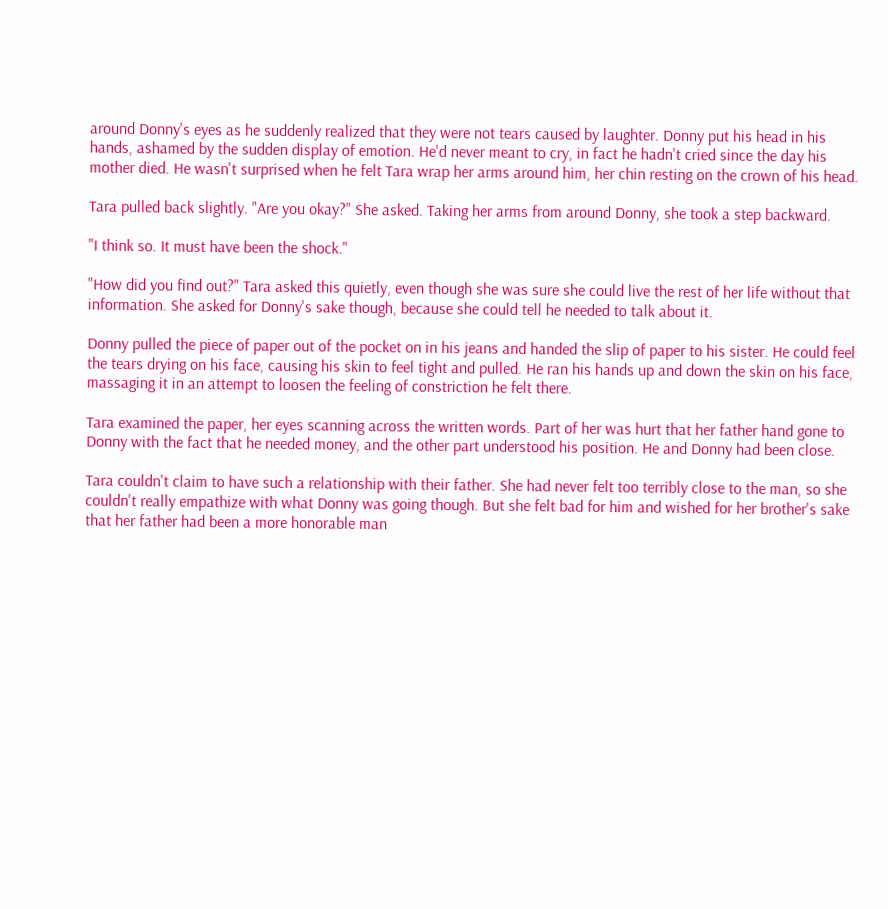around Donny's eyes as he suddenly realized that they were not tears caused by laughter. Donny put his head in his hands, ashamed by the sudden display of emotion. He'd never meant to cry, in fact he hadn't cried since the day his mother died. He wasn't surprised when he felt Tara wrap her arms around him, her chin resting on the crown of his head.

Tara pulled back slightly. "Are you okay?" She asked. Taking her arms from around Donny, she took a step backward.

"I think so. It must have been the shock."

"How did you find out?" Tara asked this quietly, even though she was sure she could live the rest of her life without that information. She asked for Donny's sake though, because she could tell he needed to talk about it.

Donny pulled the piece of paper out of the pocket on in his jeans and handed the slip of paper to his sister. He could feel the tears drying on his face, causing his skin to feel tight and pulled. He ran his hands up and down the skin on his face, massaging it in an attempt to loosen the feeling of constriction he felt there.

Tara examined the paper, her eyes scanning across the written words. Part of her was hurt that her father hand gone to Donny with the fact that he needed money, and the other part understood his position. He and Donny had been close.

Tara couldn't claim to have such a relationship with their father. She had never felt too terribly close to the man, so she couldn't really empathize with what Donny was going though. But she felt bad for him and wished for her brother's sake that her father had been a more honorable man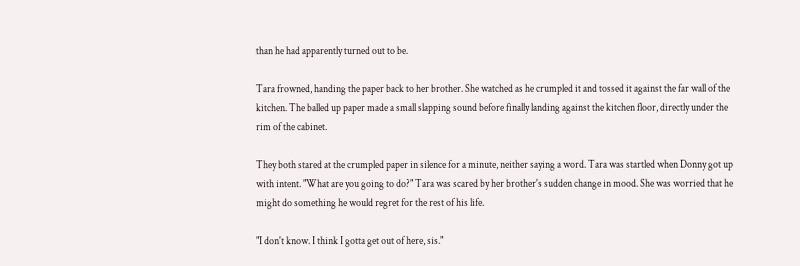than he had apparently turned out to be.

Tara frowned, handing the paper back to her brother. She watched as he crumpled it and tossed it against the far wall of the kitchen. The balled up paper made a small slapping sound before finally landing against the kitchen floor, directly under the rim of the cabinet.

They both stared at the crumpled paper in silence for a minute, neither saying a word. Tara was startled when Donny got up with intent. "What are you going to do?" Tara was scared by her brother's sudden change in mood. She was worried that he might do something he would regret for the rest of his life.

"I don't know. I think I gotta get out of here, sis."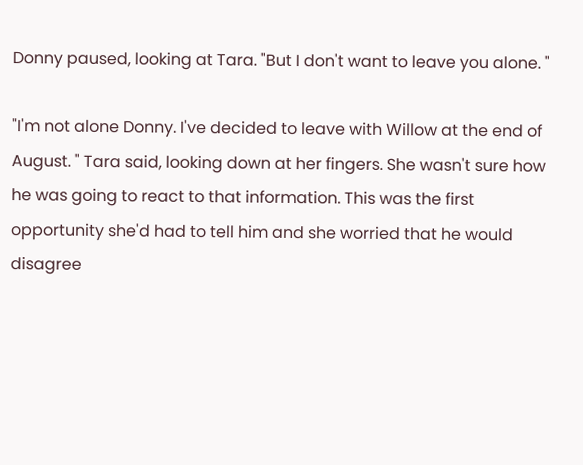Donny paused, looking at Tara. "But I don't want to leave you alone. "

"I'm not alone Donny. I've decided to leave with Willow at the end of August. " Tara said, looking down at her fingers. She wasn't sure how he was going to react to that information. This was the first opportunity she'd had to tell him and she worried that he would disagree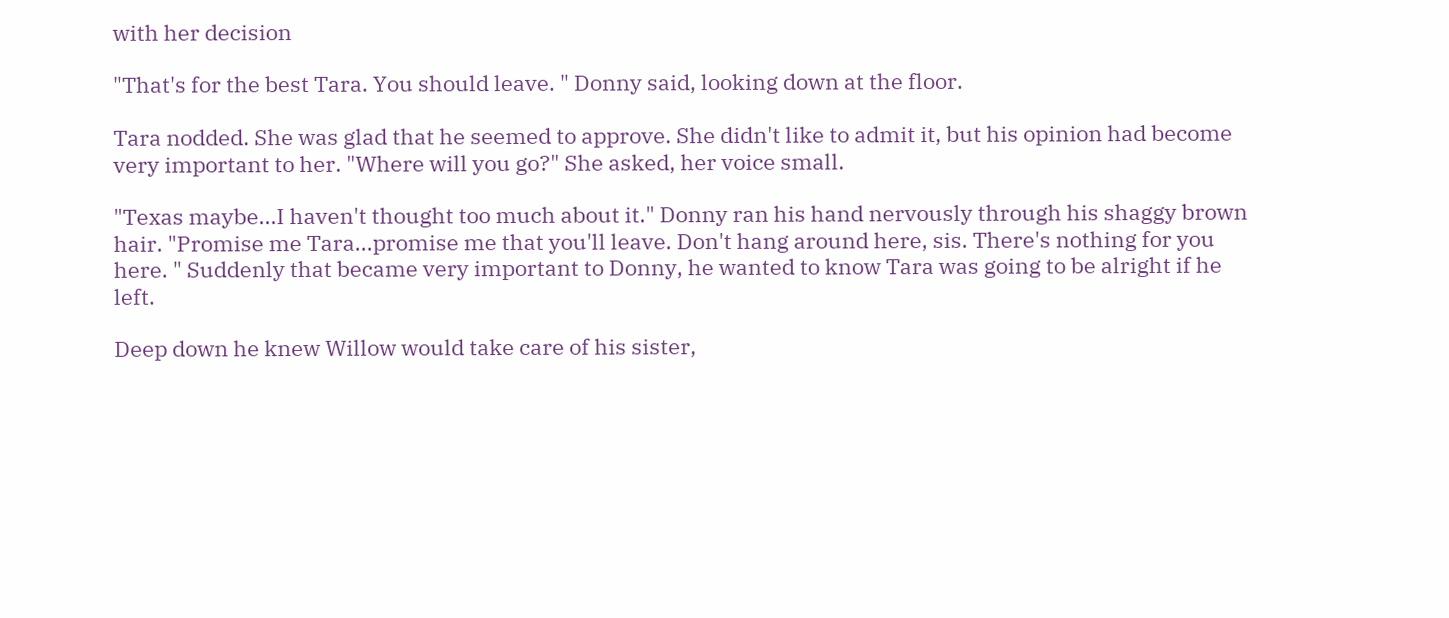with her decision

"That's for the best Tara. You should leave. " Donny said, looking down at the floor.

Tara nodded. She was glad that he seemed to approve. She didn't like to admit it, but his opinion had become very important to her. "Where will you go?" She asked, her voice small.

"Texas maybe...I haven't thought too much about it." Donny ran his hand nervously through his shaggy brown hair. "Promise me Tara...promise me that you'll leave. Don't hang around here, sis. There's nothing for you here. " Suddenly that became very important to Donny, he wanted to know Tara was going to be alright if he left.

Deep down he knew Willow would take care of his sister,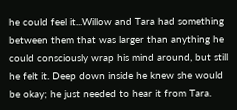he could feel it...Willow and Tara had something between them that was larger than anything he could consciously wrap his mind around, but still he felt it. Deep down inside he knew she would be okay; he just needed to hear it from Tara.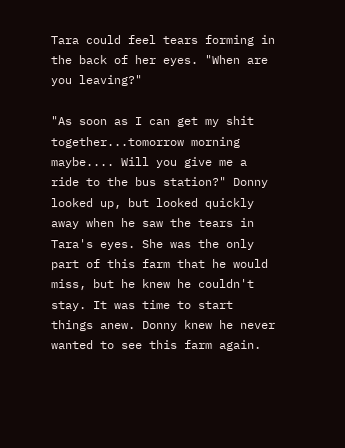Tara could feel tears forming in the back of her eyes. "When are you leaving?"

"As soon as I can get my shit together...tomorrow morning maybe.... Will you give me a ride to the bus station?" Donny looked up, but looked quickly away when he saw the tears in Tara's eyes. She was the only part of this farm that he would miss, but he knew he couldn't stay. It was time to start things anew. Donny knew he never wanted to see this farm again.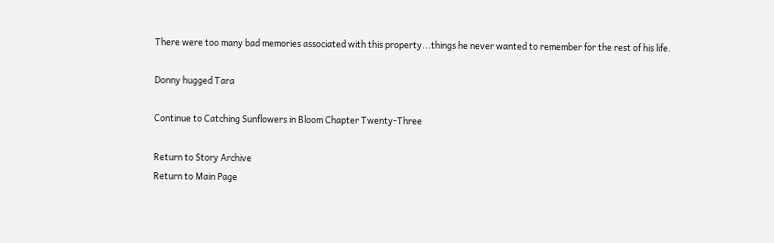There were too many bad memories associated with this property...things he never wanted to remember for the rest of his life.

Donny hugged Tara

Continue to Catching Sunflowers in Bloom Chapter Twenty-Three

Return to Story Archive
Return to Main Page